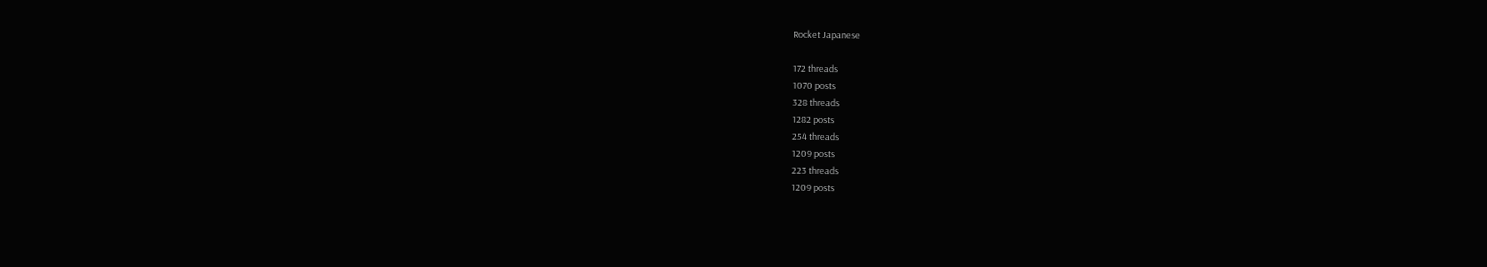Rocket Japanese

172 threads
1070 posts
328 threads
1282 posts
254 threads
1209 posts
223 threads
1209 posts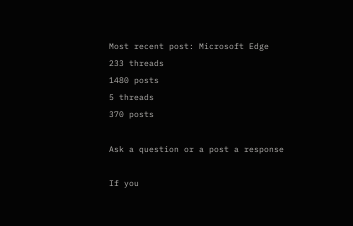Most recent post: Microsoft Edge
233 threads
1480 posts
5 threads
370 posts

Ask a question or a post a response

If you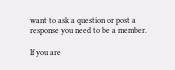want to ask a question or post a response you need to be a member.

If you are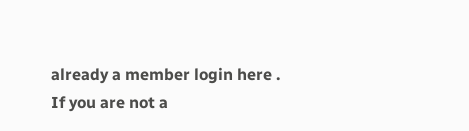already a member login here .
If you are not a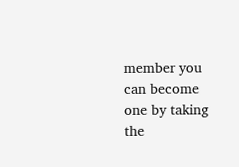member you can become one by taking the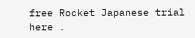free Rocket Japanese trial here .